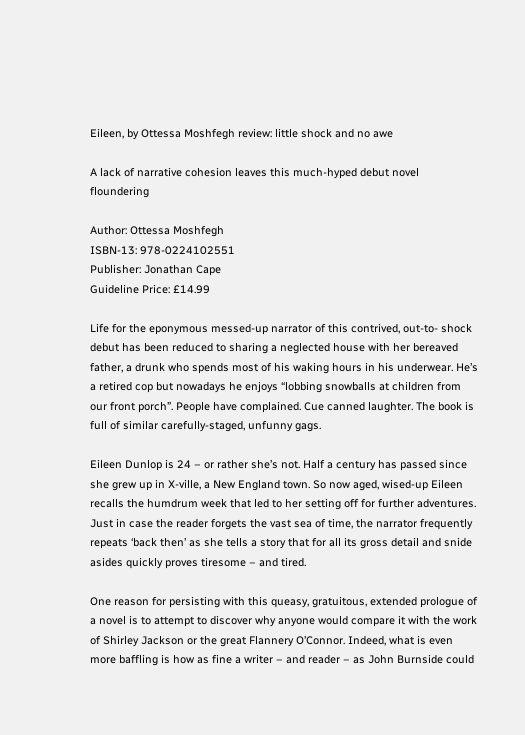Eileen, by Ottessa Moshfegh review: little shock and no awe

A lack of narrative cohesion leaves this much-hyped debut novel floundering

Author: Ottessa Moshfegh
ISBN-13: 978-0224102551
Publisher: Jonathan Cape
Guideline Price: £14.99

Life for the eponymous messed-up narrator of this contrived, out-to- shock debut has been reduced to sharing a neglected house with her bereaved father, a drunk who spends most of his waking hours in his underwear. He’s a retired cop but nowadays he enjoys “lobbing snowballs at children from our front porch”. People have complained. Cue canned laughter. The book is full of similar carefully-staged, unfunny gags.

Eileen Dunlop is 24 – or rather she’s not. Half a century has passed since she grew up in X-ville, a New England town. So now aged, wised-up Eileen recalls the humdrum week that led to her setting off for further adventures. Just in case the reader forgets the vast sea of time, the narrator frequently repeats ‘back then’ as she tells a story that for all its gross detail and snide asides quickly proves tiresome – and tired.

One reason for persisting with this queasy, gratuitous, extended prologue of a novel is to attempt to discover why anyone would compare it with the work of Shirley Jackson or the great Flannery O’Connor. Indeed, what is even more baffling is how as fine a writer – and reader – as John Burnside could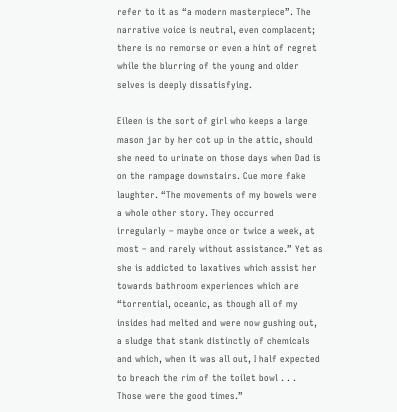refer to it as “a modern masterpiece”. The narrative voice is neutral, even complacent; there is no remorse or even a hint of regret while the blurring of the young and older selves is deeply dissatisfying.

Eileen is the sort of girl who keeps a large mason jar by her cot up in the attic, should she need to urinate on those days when Dad is on the rampage downstairs. Cue more fake laughter. “The movements of my bowels were a whole other story. They occurred irregularly – maybe once or twice a week, at most – and rarely without assistance.” Yet as she is addicted to laxatives which assist her towards bathroom experiences which are “torrential, oceanic, as though all of my insides had melted and were now gushing out, a sludge that stank distinctly of chemicals and which, when it was all out, I half expected to breach the rim of the toilet bowl . . . Those were the good times.”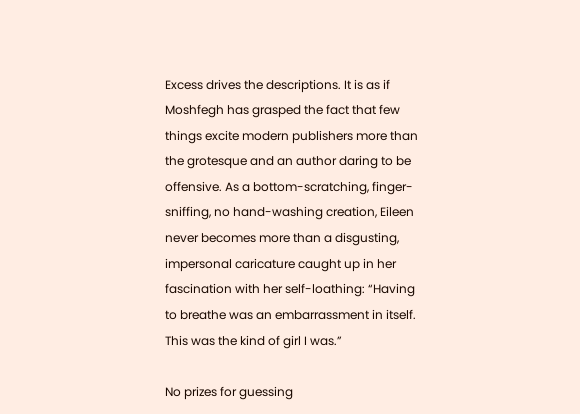Excess drives the descriptions. It is as if Moshfegh has grasped the fact that few things excite modern publishers more than the grotesque and an author daring to be offensive. As a bottom-scratching, finger-sniffing, no hand-washing creation, Eileen never becomes more than a disgusting, impersonal caricature caught up in her fascination with her self-loathing: “Having to breathe was an embarrassment in itself. This was the kind of girl I was.”

No prizes for guessing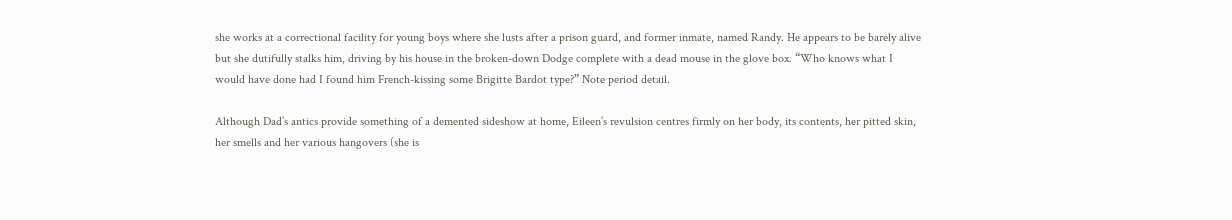she works at a correctional facility for young boys where she lusts after a prison guard, and former inmate, named Randy. He appears to be barely alive but she dutifully stalks him, driving by his house in the broken-down Dodge complete with a dead mouse in the glove box. “Who knows what I would have done had I found him French-kissing some Brigitte Bardot type?” Note period detail.

Although Dad’s antics provide something of a demented sideshow at home, Eileen’s revulsion centres firmly on her body, its contents, her pitted skin, her smells and her various hangovers (she is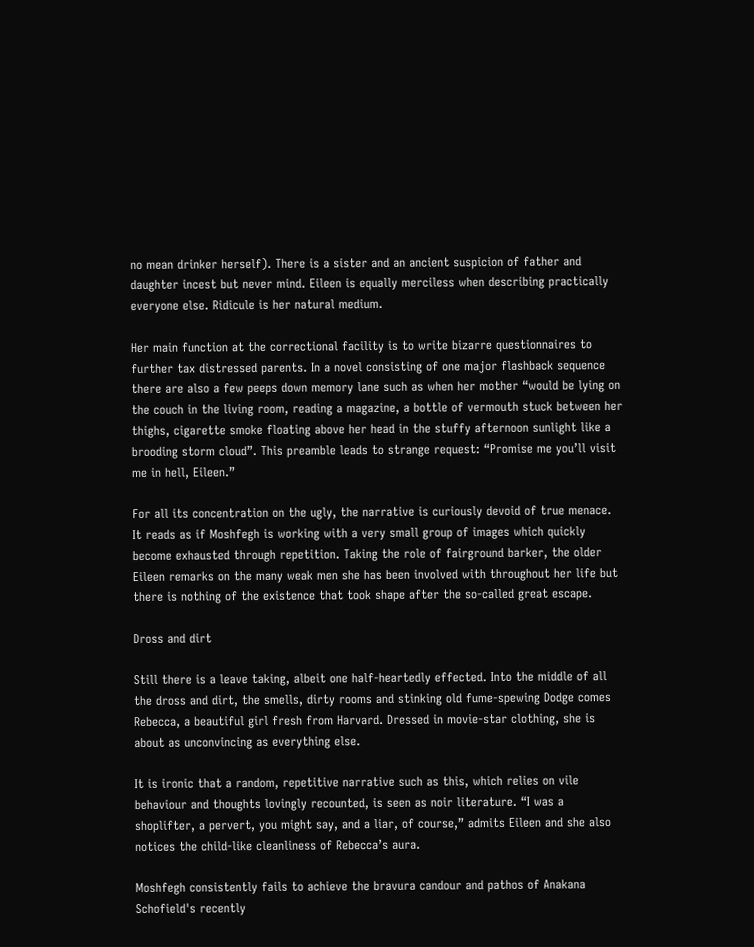no mean drinker herself). There is a sister and an ancient suspicion of father and daughter incest but never mind. Eileen is equally merciless when describing practically everyone else. Ridicule is her natural medium.

Her main function at the correctional facility is to write bizarre questionnaires to further tax distressed parents. In a novel consisting of one major flashback sequence there are also a few peeps down memory lane such as when her mother “would be lying on the couch in the living room, reading a magazine, a bottle of vermouth stuck between her thighs, cigarette smoke floating above her head in the stuffy afternoon sunlight like a brooding storm cloud”. This preamble leads to strange request: “Promise me you’ll visit me in hell, Eileen.”

For all its concentration on the ugly, the narrative is curiously devoid of true menace. It reads as if Moshfegh is working with a very small group of images which quickly become exhausted through repetition. Taking the role of fairground barker, the older Eileen remarks on the many weak men she has been involved with throughout her life but there is nothing of the existence that took shape after the so-called great escape.

Dross and dirt

Still there is a leave taking, albeit one half-heartedly effected. Into the middle of all the dross and dirt, the smells, dirty rooms and stinking old fume-spewing Dodge comes Rebecca, a beautiful girl fresh from Harvard. Dressed in movie-star clothing, she is about as unconvincing as everything else.

It is ironic that a random, repetitive narrative such as this, which relies on vile behaviour and thoughts lovingly recounted, is seen as noir literature. “I was a shoplifter, a pervert, you might say, and a liar, of course,” admits Eileen and she also notices the child-like cleanliness of Rebecca’s aura.

Moshfegh consistently fails to achieve the bravura candour and pathos of Anakana Schofield's recently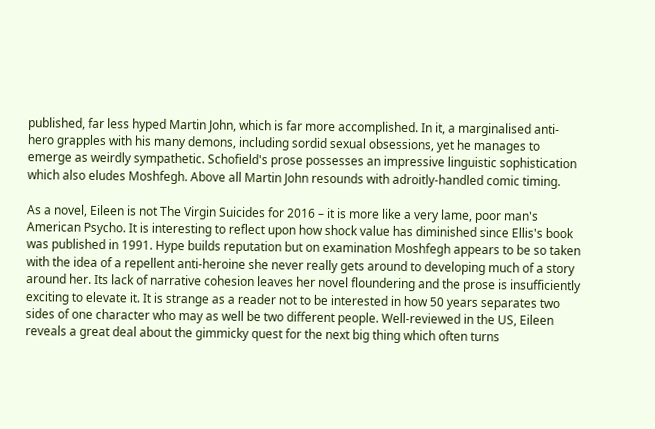published, far less hyped Martin John, which is far more accomplished. In it, a marginalised anti-hero grapples with his many demons, including sordid sexual obsessions, yet he manages to emerge as weirdly sympathetic. Schofield's prose possesses an impressive linguistic sophistication which also eludes Moshfegh. Above all Martin John resounds with adroitly-handled comic timing.

As a novel, Eileen is not The Virgin Suicides for 2016 – it is more like a very lame, poor man's American Psycho. It is interesting to reflect upon how shock value has diminished since Ellis's book was published in 1991. Hype builds reputation but on examination Moshfegh appears to be so taken with the idea of a repellent anti-heroine she never really gets around to developing much of a story around her. Its lack of narrative cohesion leaves her novel floundering and the prose is insufficiently exciting to elevate it. It is strange as a reader not to be interested in how 50 years separates two sides of one character who may as well be two different people. Well-reviewed in the US, Eileen reveals a great deal about the gimmicky quest for the next big thing which often turns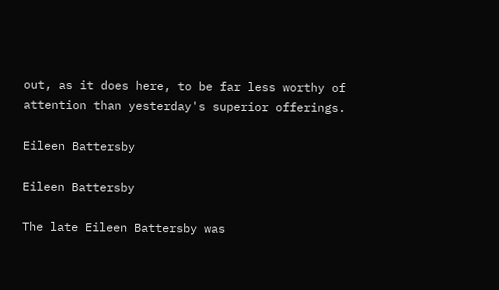out, as it does here, to be far less worthy of attention than yesterday's superior offerings.

Eileen Battersby

Eileen Battersby

The late Eileen Battersby was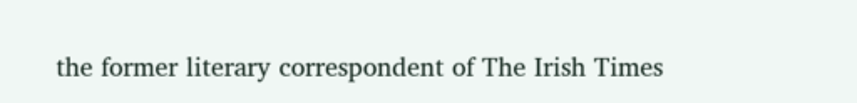the former literary correspondent of The Irish Times